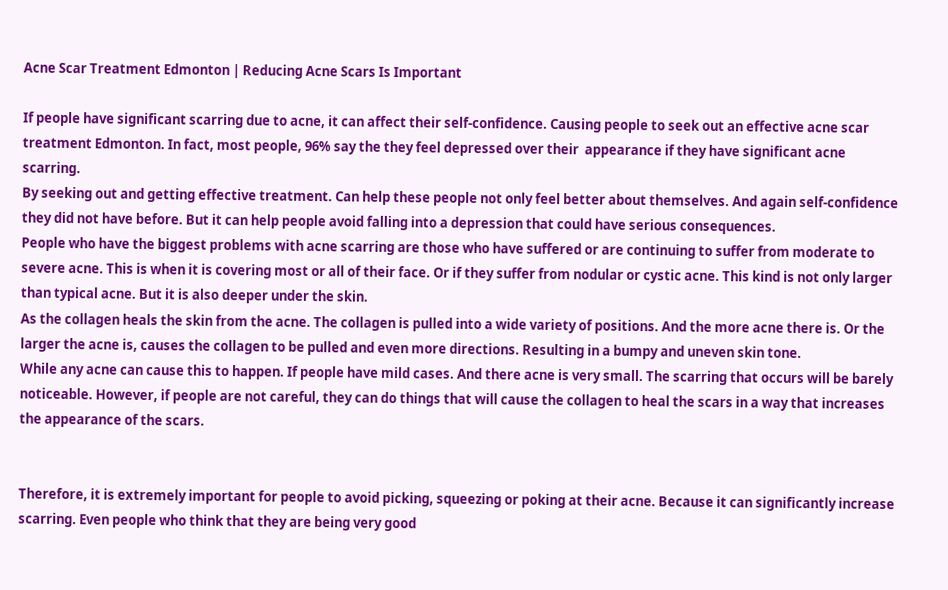Acne Scar Treatment Edmonton | Reducing Acne Scars Is Important

If people have significant scarring due to acne, it can affect their self-confidence. Causing people to seek out an effective acne scar treatment Edmonton. In fact, most people, 96% say the they feel depressed over their  appearance if they have significant acne scarring.
By seeking out and getting effective treatment. Can help these people not only feel better about themselves. And again self-confidence they did not have before. But it can help people avoid falling into a depression that could have serious consequences.
People who have the biggest problems with acne scarring are those who have suffered or are continuing to suffer from moderate to severe acne. This is when it is covering most or all of their face. Or if they suffer from nodular or cystic acne. This kind is not only larger than typical acne. But it is also deeper under the skin.
As the collagen heals the skin from the acne. The collagen is pulled into a wide variety of positions. And the more acne there is. Or the larger the acne is, causes the collagen to be pulled and even more directions. Resulting in a bumpy and uneven skin tone.
While any acne can cause this to happen. If people have mild cases. And there acne is very small. The scarring that occurs will be barely noticeable. However, if people are not careful, they can do things that will cause the collagen to heal the scars in a way that increases the appearance of the scars.


Therefore, it is extremely important for people to avoid picking, squeezing or poking at their acne. Because it can significantly increase scarring. Even people who think that they are being very good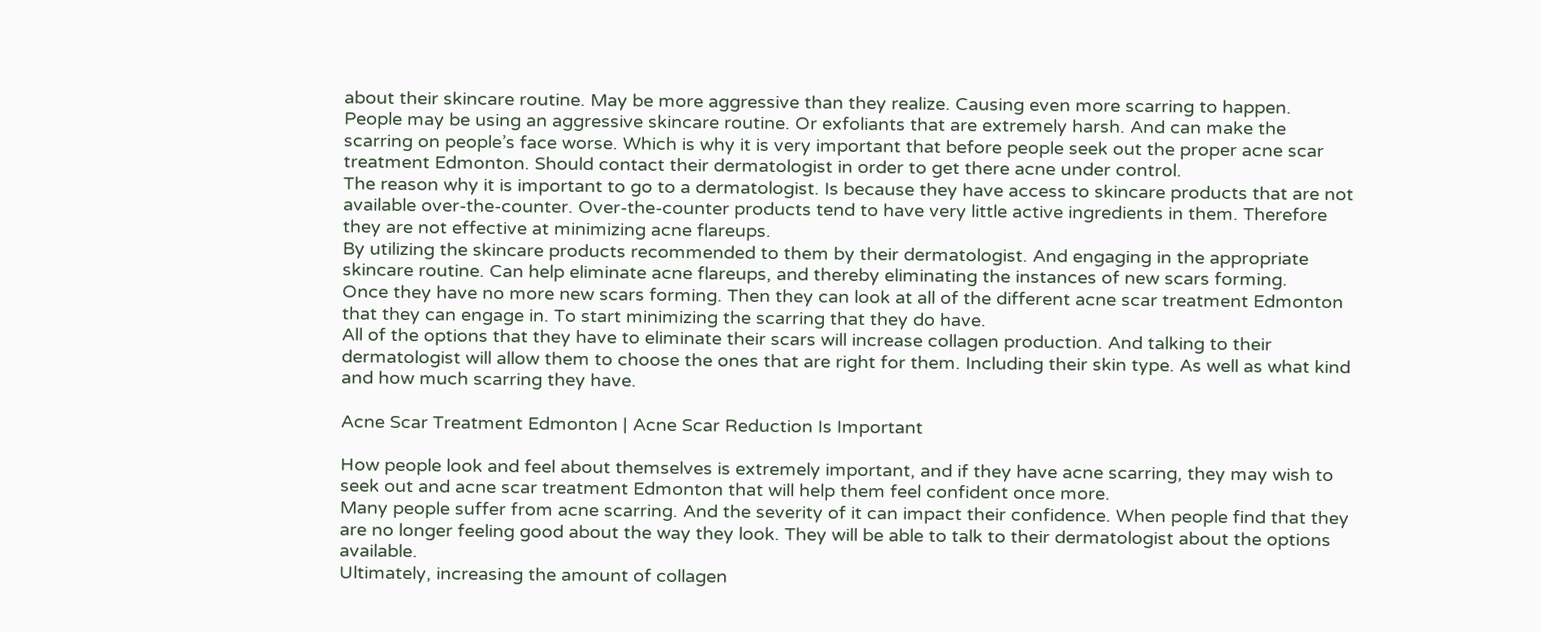about their skincare routine. May be more aggressive than they realize. Causing even more scarring to happen.
People may be using an aggressive skincare routine. Or exfoliants that are extremely harsh. And can make the scarring on people’s face worse. Which is why it is very important that before people seek out the proper acne scar treatment Edmonton. Should contact their dermatologist in order to get there acne under control.
The reason why it is important to go to a dermatologist. Is because they have access to skincare products that are not available over-the-counter. Over-the-counter products tend to have very little active ingredients in them. Therefore they are not effective at minimizing acne flareups.
By utilizing the skincare products recommended to them by their dermatologist. And engaging in the appropriate skincare routine. Can help eliminate acne flareups, and thereby eliminating the instances of new scars forming.
Once they have no more new scars forming. Then they can look at all of the different acne scar treatment Edmonton that they can engage in. To start minimizing the scarring that they do have.
All of the options that they have to eliminate their scars will increase collagen production. And talking to their dermatologist will allow them to choose the ones that are right for them. Including their skin type. As well as what kind and how much scarring they have.

Acne Scar Treatment Edmonton | Acne Scar Reduction Is Important

How people look and feel about themselves is extremely important, and if they have acne scarring, they may wish to seek out and acne scar treatment Edmonton that will help them feel confident once more.
Many people suffer from acne scarring. And the severity of it can impact their confidence. When people find that they are no longer feeling good about the way they look. They will be able to talk to their dermatologist about the options available.
Ultimately, increasing the amount of collagen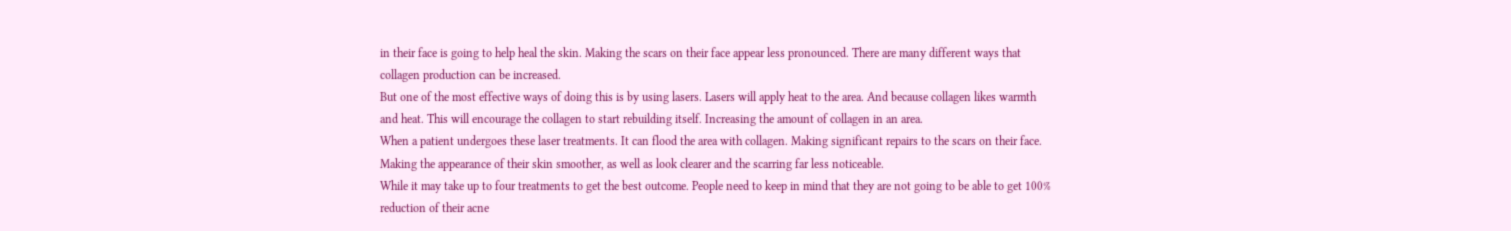in their face is going to help heal the skin. Making the scars on their face appear less pronounced. There are many different ways that collagen production can be increased.
But one of the most effective ways of doing this is by using lasers. Lasers will apply heat to the area. And because collagen likes warmth and heat. This will encourage the collagen to start rebuilding itself. Increasing the amount of collagen in an area.
When a patient undergoes these laser treatments. It can flood the area with collagen. Making significant repairs to the scars on their face. Making the appearance of their skin smoother, as well as look clearer and the scarring far less noticeable.
While it may take up to four treatments to get the best outcome. People need to keep in mind that they are not going to be able to get 100% reduction of their acne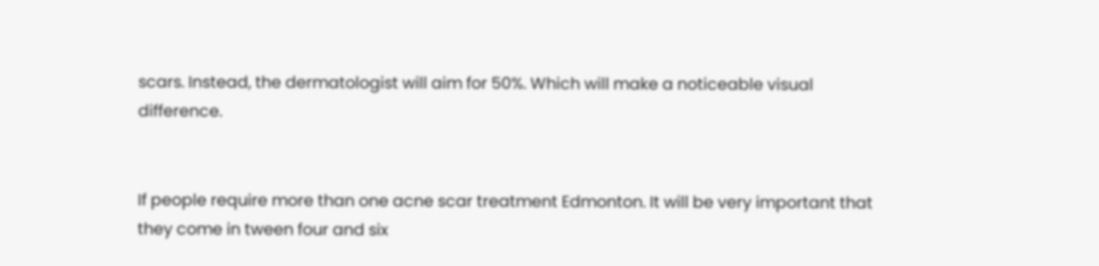scars. Instead, the dermatologist will aim for 50%. Which will make a noticeable visual difference.


If people require more than one acne scar treatment Edmonton. It will be very important that they come in tween four and six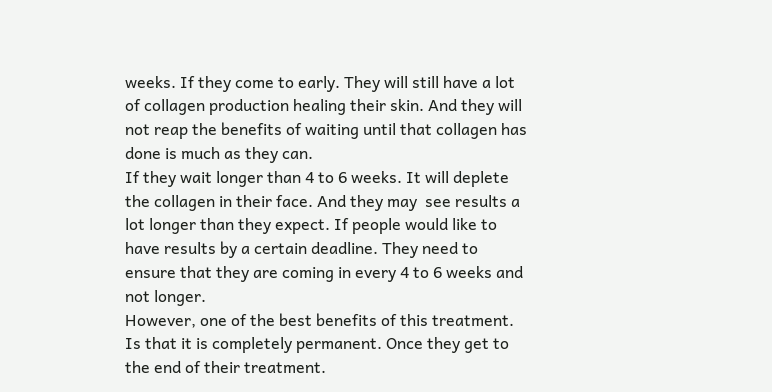weeks. If they come to early. They will still have a lot of collagen production healing their skin. And they will not reap the benefits of waiting until that collagen has done is much as they can.
If they wait longer than 4 to 6 weeks. It will deplete the collagen in their face. And they may  see results a lot longer than they expect. If people would like to have results by a certain deadline. They need to ensure that they are coming in every 4 to 6 weeks and not longer.
However, one of the best benefits of this treatment. Is that it is completely permanent. Once they get to the end of their treatment.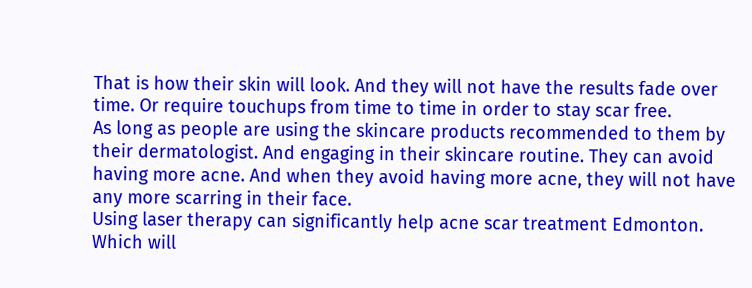That is how their skin will look. And they will not have the results fade over time. Or require touchups from time to time in order to stay scar free.
As long as people are using the skincare products recommended to them by their dermatologist. And engaging in their skincare routine. They can avoid having more acne. And when they avoid having more acne, they will not have any more scarring in their face.
Using laser therapy can significantly help acne scar treatment Edmonton. Which will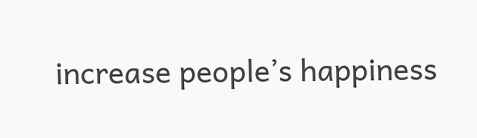increase people’s happiness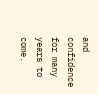and confidence for many years to come.